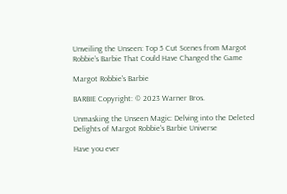Unveiling the Unseen: Top 5 Cut Scenes from Margot Robbie’s Barbie That Could Have Changed the Game

Margot Robbie's Barbie

BARBIE Copyright: © 2023 Warner Bros.

Unmasking the Unseen Magic: Delving into the Deleted Delights of Margot Robbie's Barbie Universe

Have you ever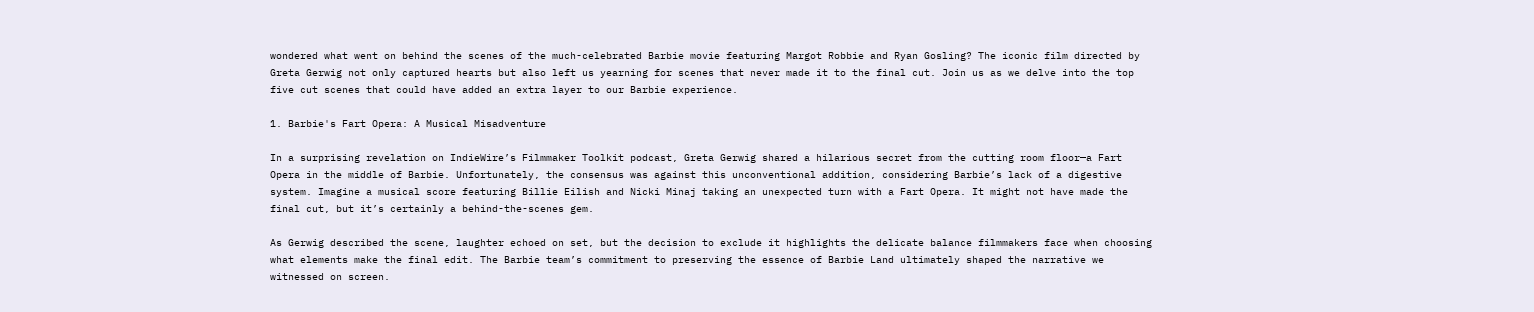wondered what went on behind the scenes of the much-celebrated Barbie movie featuring Margot Robbie and Ryan Gosling? The iconic film directed by Greta Gerwig not only captured hearts but also left us yearning for scenes that never made it to the final cut. Join us as we delve into the top five cut scenes that could have added an extra layer to our Barbie experience.

1. Barbie's Fart Opera: A Musical Misadventure

In a surprising revelation on IndieWire’s Filmmaker Toolkit podcast, Greta Gerwig shared a hilarious secret from the cutting room floor—a Fart Opera in the middle of Barbie. Unfortunately, the consensus was against this unconventional addition, considering Barbie’s lack of a digestive system. Imagine a musical score featuring Billie Eilish and Nicki Minaj taking an unexpected turn with a Fart Opera. It might not have made the final cut, but it’s certainly a behind-the-scenes gem.

As Gerwig described the scene, laughter echoed on set, but the decision to exclude it highlights the delicate balance filmmakers face when choosing what elements make the final edit. The Barbie team’s commitment to preserving the essence of Barbie Land ultimately shaped the narrative we witnessed on screen.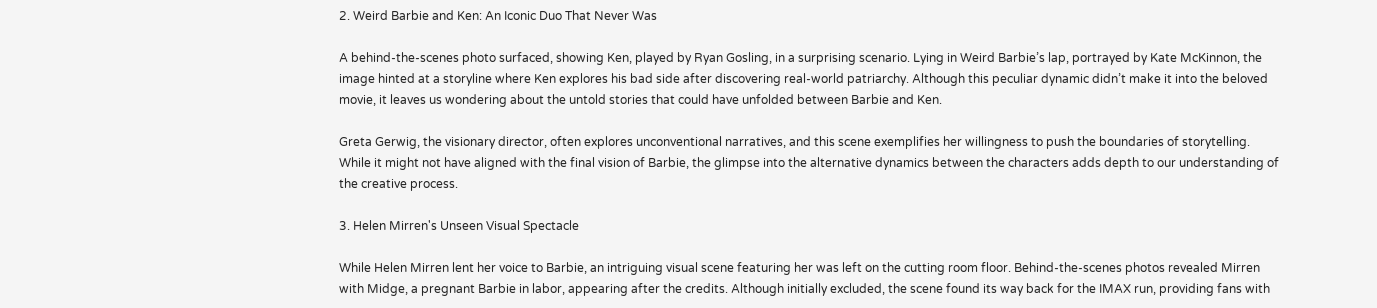2. Weird Barbie and Ken: An Iconic Duo That Never Was

A behind-the-scenes photo surfaced, showing Ken, played by Ryan Gosling, in a surprising scenario. Lying in Weird Barbie’s lap, portrayed by Kate McKinnon, the image hinted at a storyline where Ken explores his bad side after discovering real-world patriarchy. Although this peculiar dynamic didn’t make it into the beloved movie, it leaves us wondering about the untold stories that could have unfolded between Barbie and Ken.

Greta Gerwig, the visionary director, often explores unconventional narratives, and this scene exemplifies her willingness to push the boundaries of storytelling. While it might not have aligned with the final vision of Barbie, the glimpse into the alternative dynamics between the characters adds depth to our understanding of the creative process.

3. Helen Mirren's Unseen Visual Spectacle

While Helen Mirren lent her voice to Barbie, an intriguing visual scene featuring her was left on the cutting room floor. Behind-the-scenes photos revealed Mirren with Midge, a pregnant Barbie in labor, appearing after the credits. Although initially excluded, the scene found its way back for the IMAX run, providing fans with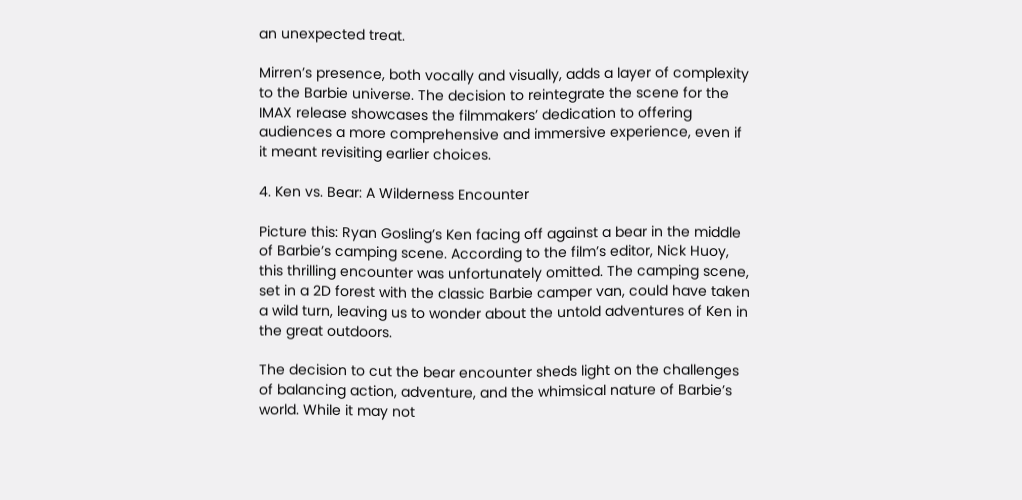an unexpected treat.

Mirren’s presence, both vocally and visually, adds a layer of complexity to the Barbie universe. The decision to reintegrate the scene for the IMAX release showcases the filmmakers’ dedication to offering audiences a more comprehensive and immersive experience, even if it meant revisiting earlier choices.

4. Ken vs. Bear: A Wilderness Encounter

Picture this: Ryan Gosling’s Ken facing off against a bear in the middle of Barbie’s camping scene. According to the film’s editor, Nick Huoy, this thrilling encounter was unfortunately omitted. The camping scene, set in a 2D forest with the classic Barbie camper van, could have taken a wild turn, leaving us to wonder about the untold adventures of Ken in the great outdoors.

The decision to cut the bear encounter sheds light on the challenges of balancing action, adventure, and the whimsical nature of Barbie’s world. While it may not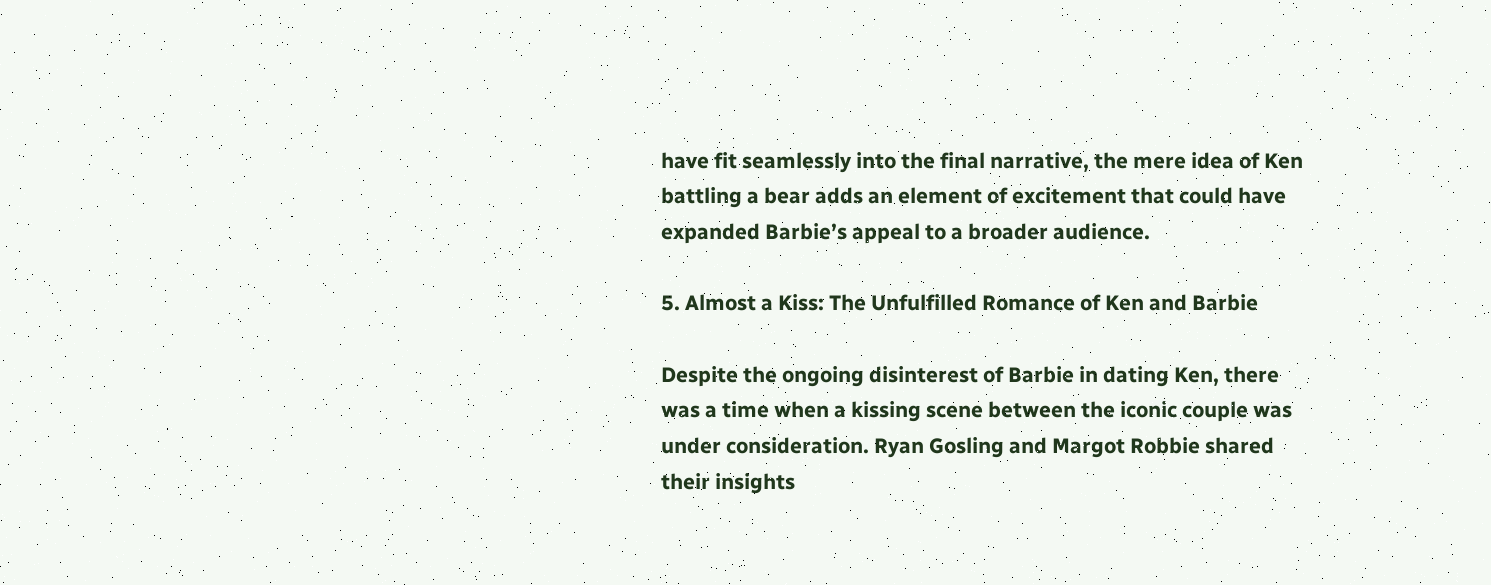have fit seamlessly into the final narrative, the mere idea of Ken battling a bear adds an element of excitement that could have expanded Barbie’s appeal to a broader audience.

5. Almost a Kiss: The Unfulfilled Romance of Ken and Barbie

Despite the ongoing disinterest of Barbie in dating Ken, there was a time when a kissing scene between the iconic couple was under consideration. Ryan Gosling and Margot Robbie shared their insights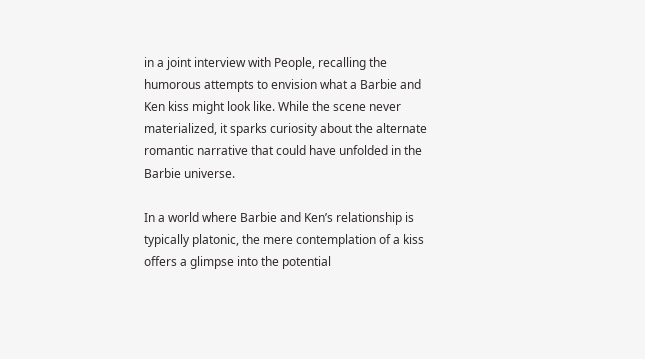in a joint interview with People, recalling the humorous attempts to envision what a Barbie and Ken kiss might look like. While the scene never materialized, it sparks curiosity about the alternate romantic narrative that could have unfolded in the Barbie universe.

In a world where Barbie and Ken’s relationship is typically platonic, the mere contemplation of a kiss offers a glimpse into the potential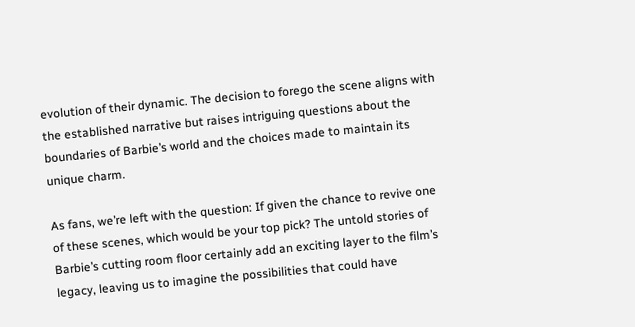evolution of their dynamic. The decision to forego the scene aligns with the established narrative but raises intriguing questions about the boundaries of Barbie’s world and the choices made to maintain its unique charm.

As fans, we’re left with the question: If given the chance to revive one of these scenes, which would be your top pick? The untold stories of Barbie’s cutting room floor certainly add an exciting layer to the film’s legacy, leaving us to imagine the possibilities that could have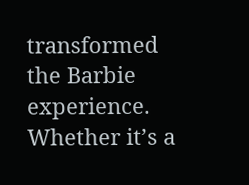transformed the Barbie experience. Whether it’s a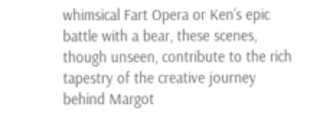whimsical Fart Opera or Ken’s epic battle with a bear, these scenes, though unseen, contribute to the rich tapestry of the creative journey behind Margot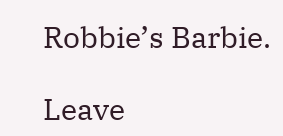Robbie’s Barbie.

Leave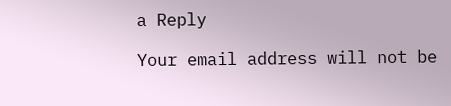a Reply

Your email address will not be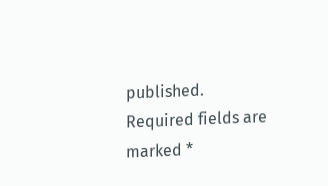published. Required fields are marked *